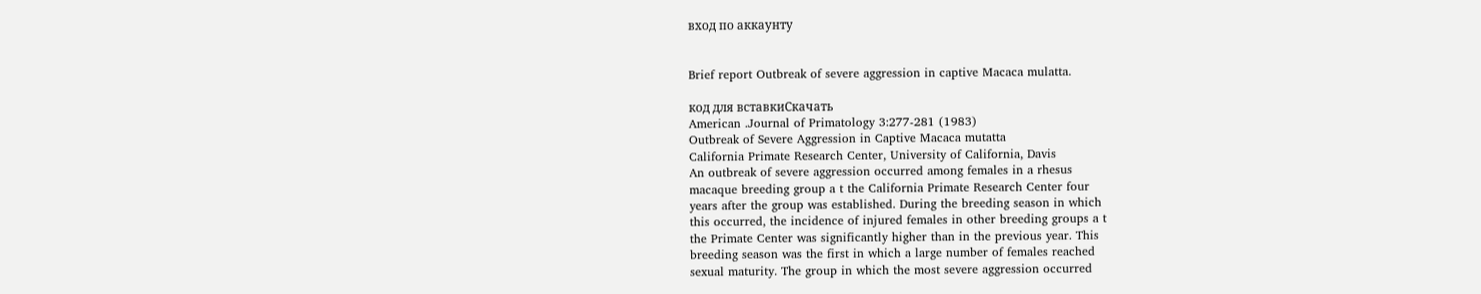вход по аккаунту


Brief report Outbreak of severe aggression in captive Macaca mulatta.

код для вставкиСкачать
American .Journal of Primatology 3:277-281 (1983)
Outbreak of Severe Aggression in Captive Macaca mutatta
California Primate Research Center, University of California, Davis
An outbreak of severe aggression occurred among females in a rhesus
macaque breeding group a t the California Primate Research Center four
years after the group was established. During the breeding season in which
this occurred, the incidence of injured females in other breeding groups a t
the Primate Center was significantly higher than in the previous year. This
breeding season was the first in which a large number of females reached
sexual maturity. The group in which the most severe aggression occurred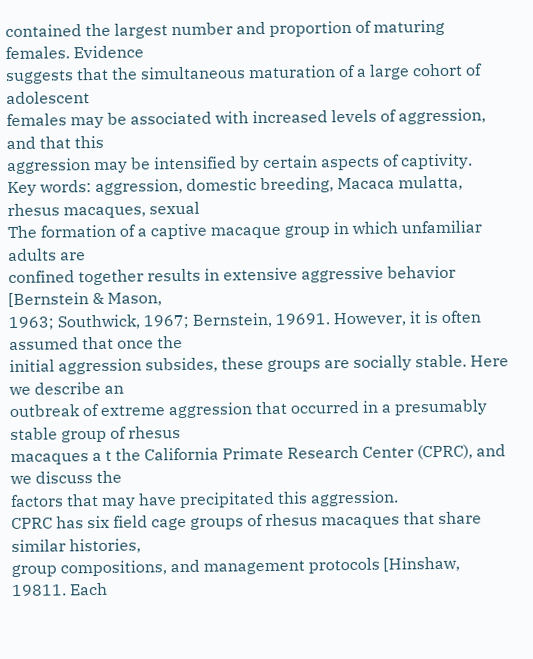contained the largest number and proportion of maturing females. Evidence
suggests that the simultaneous maturation of a large cohort of adolescent
females may be associated with increased levels of aggression, and that this
aggression may be intensified by certain aspects of captivity.
Key words: aggression, domestic breeding, Macaca mulatta, rhesus macaques, sexual
The formation of a captive macaque group in which unfamiliar adults are
confined together results in extensive aggressive behavior [Bernstein & Mason,
1963; Southwick, 1967; Bernstein, 19691. However, it is often assumed that once the
initial aggression subsides, these groups are socially stable. Here we describe an
outbreak of extreme aggression that occurred in a presumably stable group of rhesus
macaques a t the California Primate Research Center (CPRC), and we discuss the
factors that may have precipitated this aggression.
CPRC has six field cage groups of rhesus macaques that share similar histories,
group compositions, and management protocols [Hinshaw, 19811. Each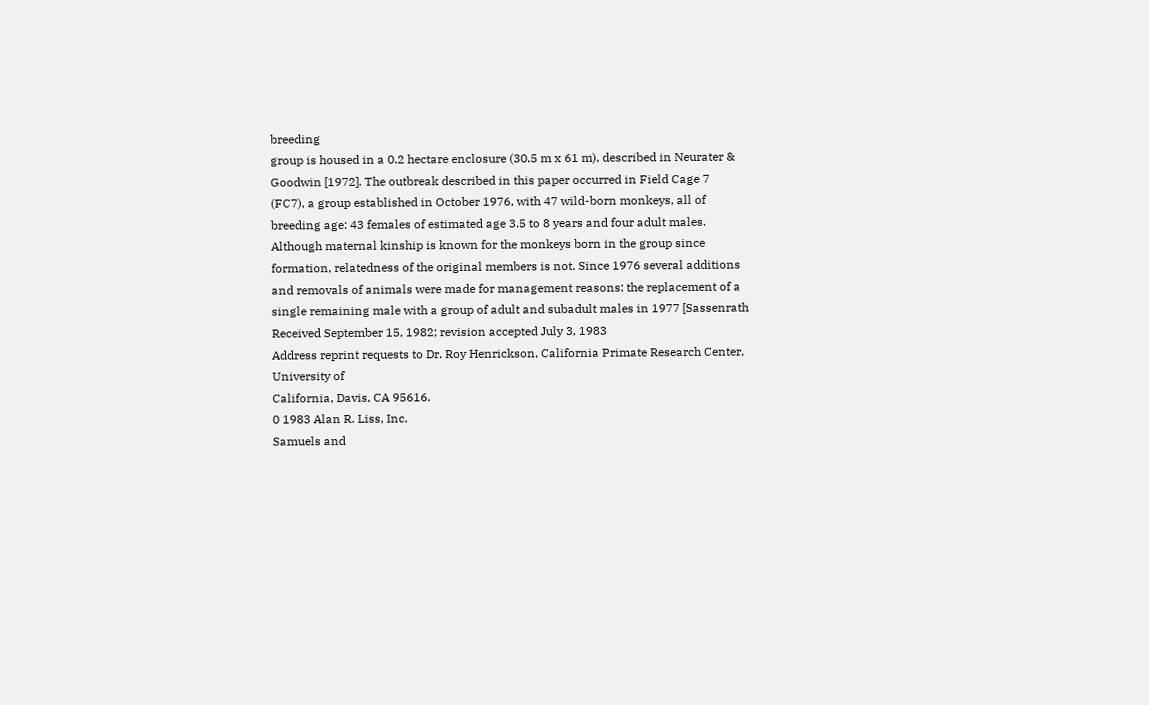breeding
group is housed in a 0.2 hectare enclosure (30.5 m x 61 m), described in Neurater &
Goodwin [1972]. The outbreak described in this paper occurred in Field Cage 7
(FC7), a group established in October 1976, with 47 wild-born monkeys, all of
breeding age: 43 females of estimated age 3.5 to 8 years and four adult males.
Although maternal kinship is known for the monkeys born in the group since
formation, relatedness of the original members is not. Since 1976 several additions
and removals of animals were made for management reasons: the replacement of a
single remaining male with a group of adult and subadult males in 1977 [Sassenrath
Received September 15, 1982; revision accepted July 3, 1983
Address reprint requests to Dr. Roy Henrickson, California Primate Research Center, University of
California, Davis, CA 95616.
0 1983 Alan R. Liss, Inc.
Samuels and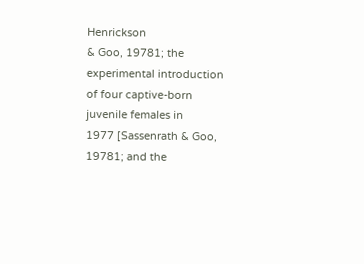Henrickson
& Goo, 19781; the experimental introduction of four captive-born juvenile females in
1977 [Sassenrath & Goo, 19781; and the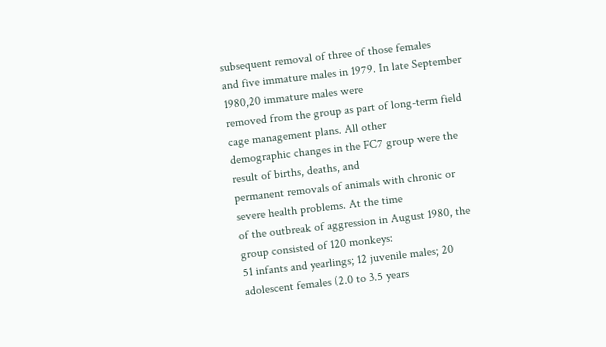subsequent removal of three of those females
and five immature males in 1979. In late September 1980,20 immature males were
removed from the group as part of long-term field cage management plans. All other
demographic changes in the FC7 group were the result of births, deaths, and
permanent removals of animals with chronic or severe health problems. At the time
of the outbreak of aggression in August 1980, the group consisted of 120 monkeys:
51 infants and yearlings; 12 juvenile males; 20 adolescent females (2.0 to 3.5 years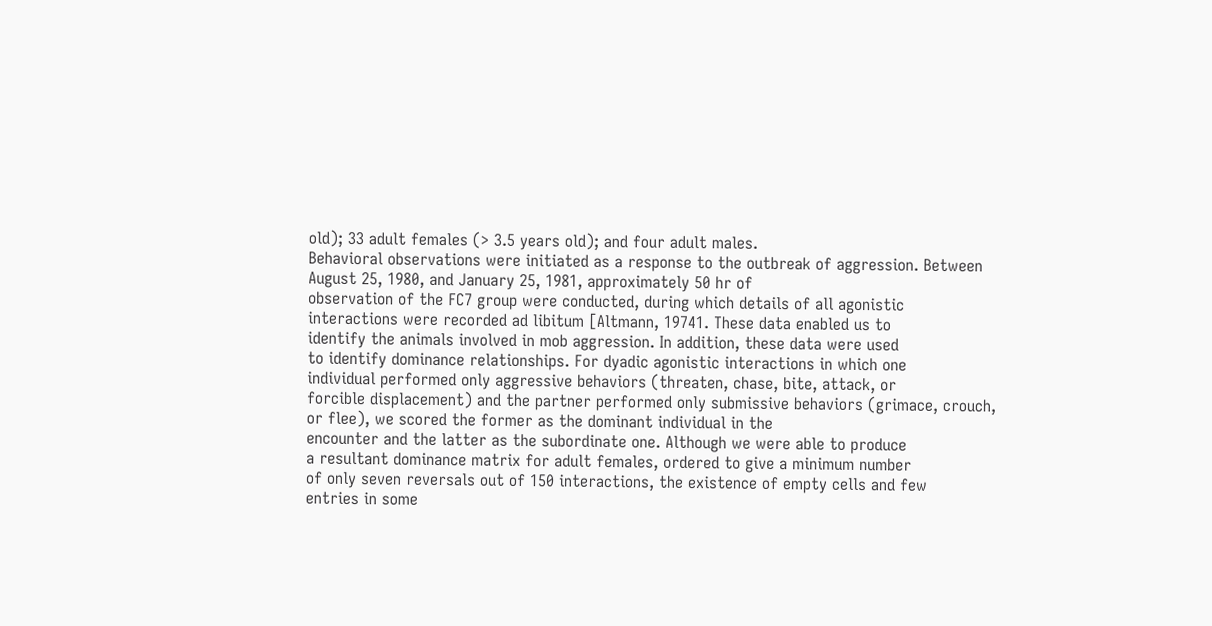old); 33 adult females (> 3.5 years old); and four adult males.
Behavioral observations were initiated as a response to the outbreak of aggression. Between August 25, 1980, and January 25, 1981, approximately 50 hr of
observation of the FC7 group were conducted, during which details of all agonistic
interactions were recorded ad libitum [Altmann, 19741. These data enabled us to
identify the animals involved in mob aggression. In addition, these data were used
to identify dominance relationships. For dyadic agonistic interactions in which one
individual performed only aggressive behaviors (threaten, chase, bite, attack, or
forcible displacement) and the partner performed only submissive behaviors (grimace, crouch, or flee), we scored the former as the dominant individual in the
encounter and the latter as the subordinate one. Although we were able to produce
a resultant dominance matrix for adult females, ordered to give a minimum number
of only seven reversals out of 150 interactions, the existence of empty cells and few
entries in some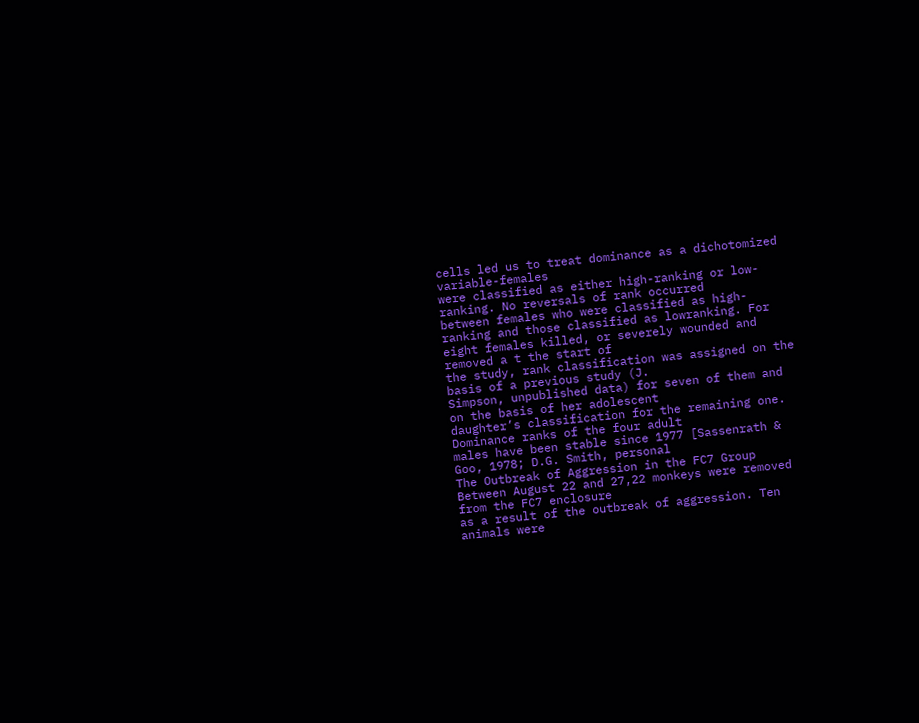cells led us to treat dominance as a dichotomized variable-females
were classified as either high-ranking or low-ranking. No reversals of rank occurred
between females who were classified as high-ranking and those classified as lowranking. For eight females killed, or severely wounded and removed a t the start of
the study, rank classification was assigned on the basis of a previous study (J.
Simpson, unpublished data) for seven of them and on the basis of her adolescent
daughter’s classification for the remaining one. Dominance ranks of the four adult
males have been stable since 1977 [Sassenrath & Goo, 1978; D.G. Smith, personal
The Outbreak of Aggression in the FC7 Group
Between August 22 and 27,22 monkeys were removed from the FC7 enclosure
as a result of the outbreak of aggression. Ten animals were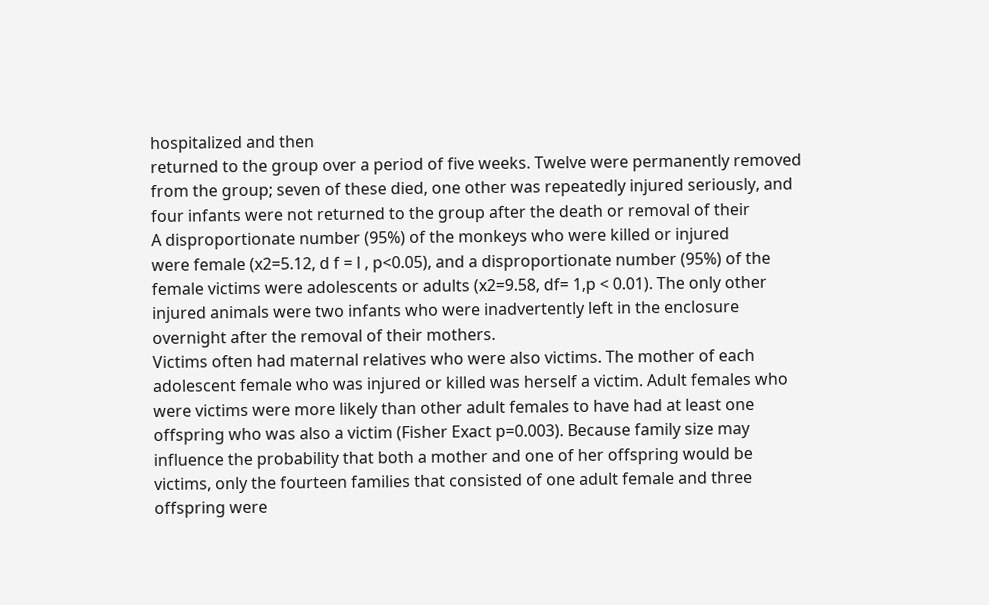hospitalized and then
returned to the group over a period of five weeks. Twelve were permanently removed
from the group; seven of these died, one other was repeatedly injured seriously, and
four infants were not returned to the group after the death or removal of their
A disproportionate number (95%) of the monkeys who were killed or injured
were female (x2=5.12, d f = l , p<0.05), and a disproportionate number (95%) of the
female victims were adolescents or adults (x2=9.58, df= 1,p < 0.01). The only other
injured animals were two infants who were inadvertently left in the enclosure
overnight after the removal of their mothers.
Victims often had maternal relatives who were also victims. The mother of each
adolescent female who was injured or killed was herself a victim. Adult females who
were victims were more likely than other adult females to have had at least one
offspring who was also a victim (Fisher Exact p=0.003). Because family size may
influence the probability that both a mother and one of her offspring would be
victims, only the fourteen families that consisted of one adult female and three
offspring were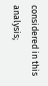considered in this analysis;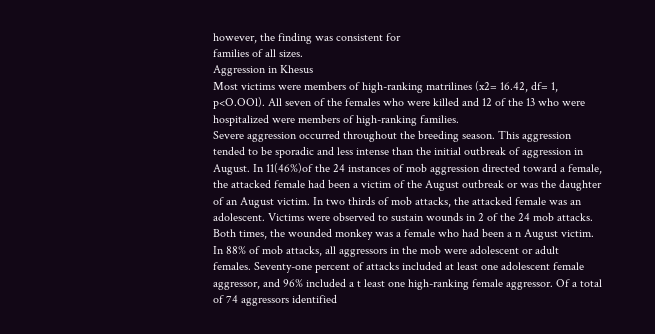however, the finding was consistent for
families of all sizes.
Aggression in Khesus
Most victims were members of high-ranking matrilines (x2= 16.42, df= 1,
p<O.OOl). All seven of the females who were killed and 12 of the 13 who were
hospitalized were members of high-ranking families.
Severe aggression occurred throughout the breeding season. This aggression
tended to be sporadic and less intense than the initial outbreak of aggression in
August. In 11(46%)of the 24 instances of mob aggression directed toward a female,
the attacked female had been a victim of the August outbreak or was the daughter
of an August victim. In two thirds of mob attacks, the attacked female was an
adolescent. Victims were observed to sustain wounds in 2 of the 24 mob attacks.
Both times, the wounded monkey was a female who had been a n August victim.
In 88% of mob attacks, all aggressors in the mob were adolescent or adult
females. Seventy-one percent of attacks included at least one adolescent female
aggressor, and 96% included a t least one high-ranking female aggressor. Of a total
of 74 aggressors identified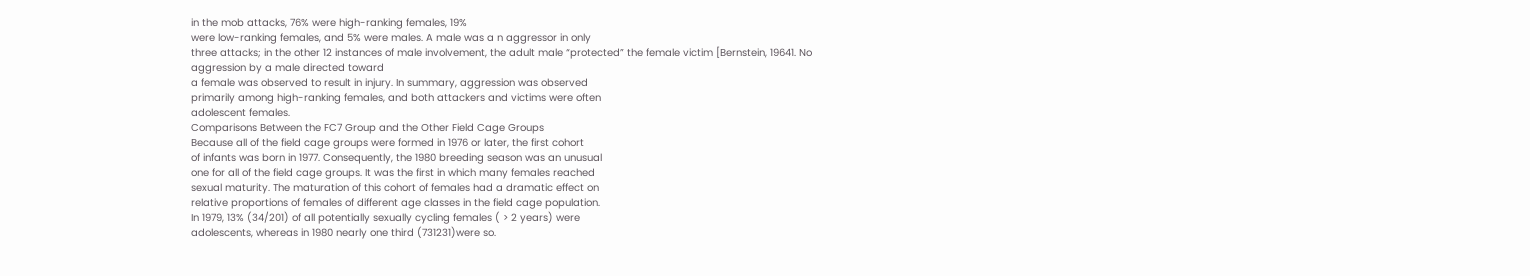in the mob attacks, 76% were high-ranking females, 19%
were low-ranking females, and 5% were males. A male was a n aggressor in only
three attacks; in the other 12 instances of male involvement, the adult male “protected” the female victim [Bernstein, 19641. No aggression by a male directed toward
a female was observed to result in injury. In summary, aggression was observed
primarily among high-ranking females, and both attackers and victims were often
adolescent females.
Comparisons Between the FC7 Group and the Other Field Cage Groups
Because all of the field cage groups were formed in 1976 or later, the first cohort
of infants was born in 1977. Consequently, the 1980 breeding season was an unusual
one for all of the field cage groups. It was the first in which many females reached
sexual maturity. The maturation of this cohort of females had a dramatic effect on
relative proportions of females of different age classes in the field cage population.
In 1979, 13% (34/201) of all potentially sexually cycling females ( > 2 years) were
adolescents, whereas in 1980 nearly one third (731231)were so.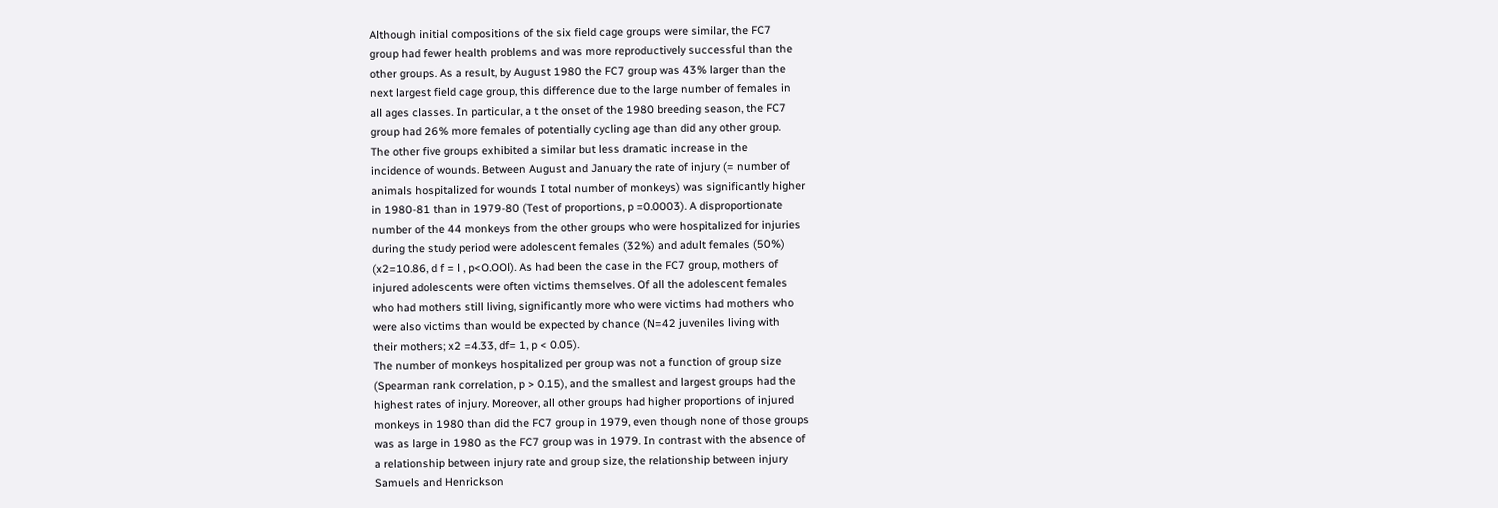Although initial compositions of the six field cage groups were similar, the FC7
group had fewer health problems and was more reproductively successful than the
other groups. As a result, by August 1980 the FC7 group was 43% larger than the
next largest field cage group, this difference due to the large number of females in
all ages classes. In particular, a t the onset of the 1980 breeding season, the FC7
group had 26% more females of potentially cycling age than did any other group.
The other five groups exhibited a similar but less dramatic increase in the
incidence of wounds. Between August and January the rate of injury (= number of
animals hospitalized for wounds I total number of monkeys) was significantly higher
in 1980-81 than in 1979-80 (Test of proportions, p =0.0003). A disproportionate
number of the 44 monkeys from the other groups who were hospitalized for injuries
during the study period were adolescent females (32%) and adult females (50%)
(x2=10.86, d f = l , p<O.OOl). As had been the case in the FC7 group, mothers of
injured adolescents were often victims themselves. Of all the adolescent females
who had mothers still living, significantly more who were victims had mothers who
were also victims than would be expected by chance (N=42 juveniles living with
their mothers; x2 =4.33, df= 1, p < 0.05).
The number of monkeys hospitalized per group was not a function of group size
(Spearman rank correlation, p > 0.15), and the smallest and largest groups had the
highest rates of injury. Moreover, all other groups had higher proportions of injured
monkeys in 1980 than did the FC7 group in 1979, even though none of those groups
was as large in 1980 as the FC7 group was in 1979. In contrast with the absence of
a relationship between injury rate and group size, the relationship between injury
Samuels and Henrickson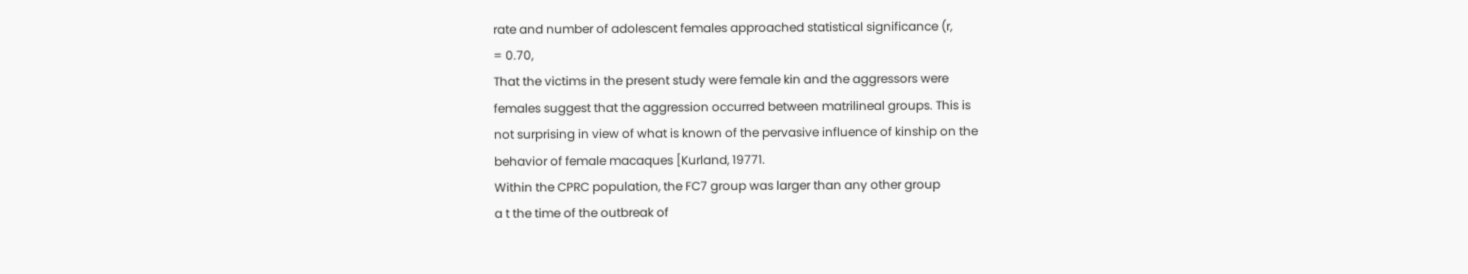rate and number of adolescent females approached statistical significance (r,
= 0.70,
That the victims in the present study were female kin and the aggressors were
females suggest that the aggression occurred between matrilineal groups. This is
not surprising in view of what is known of the pervasive influence of kinship on the
behavior of female macaques [Kurland, 19771.
Within the CPRC population, the FC7 group was larger than any other group
a t the time of the outbreak of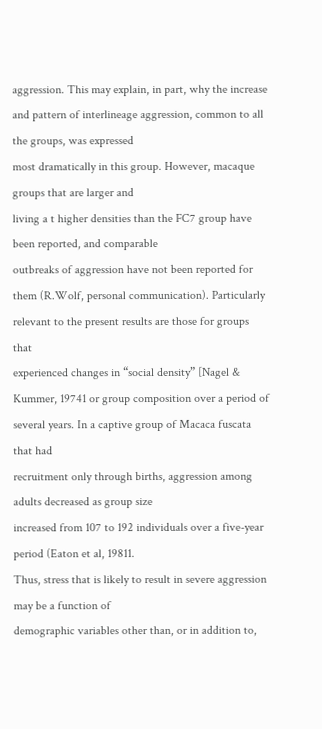aggression. This may explain, in part, why the increase
and pattern of interlineage aggression, common to all the groups, was expressed
most dramatically in this group. However, macaque groups that are larger and
living a t higher densities than the FC7 group have been reported, and comparable
outbreaks of aggression have not been reported for them (R.Wolf, personal communication). Particularly relevant to the present results are those for groups that
experienced changes in “social density” [Nagel & Kummer, 19741 or group composition over a period of several years. In a captive group of Macaca fuscata that had
recruitment only through births, aggression among adults decreased as group size
increased from 107 to 192 individuals over a five-year period (Eaton et al, 19811.
Thus, stress that is likely to result in severe aggression may be a function of
demographic variables other than, or in addition to,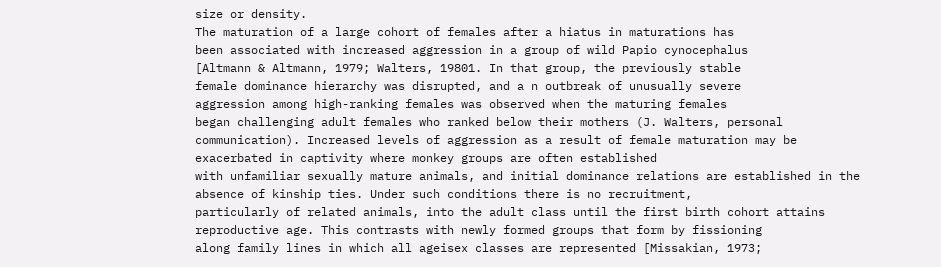size or density.
The maturation of a large cohort of females after a hiatus in maturations has
been associated with increased aggression in a group of wild Papio cynocephalus
[Altmann & Altmann, 1979; Walters, 19801. In that group, the previously stable
female dominance hierarchy was disrupted, and a n outbreak of unusually severe
aggression among high-ranking females was observed when the maturing females
began challenging adult females who ranked below their mothers (J. Walters, personal communication). Increased levels of aggression as a result of female maturation may be exacerbated in captivity where monkey groups are often established
with unfamiliar sexually mature animals, and initial dominance relations are established in the absence of kinship ties. Under such conditions there is no recruitment,
particularly of related animals, into the adult class until the first birth cohort attains
reproductive age. This contrasts with newly formed groups that form by fissioning
along family lines in which all ageisex classes are represented [Missakian, 1973;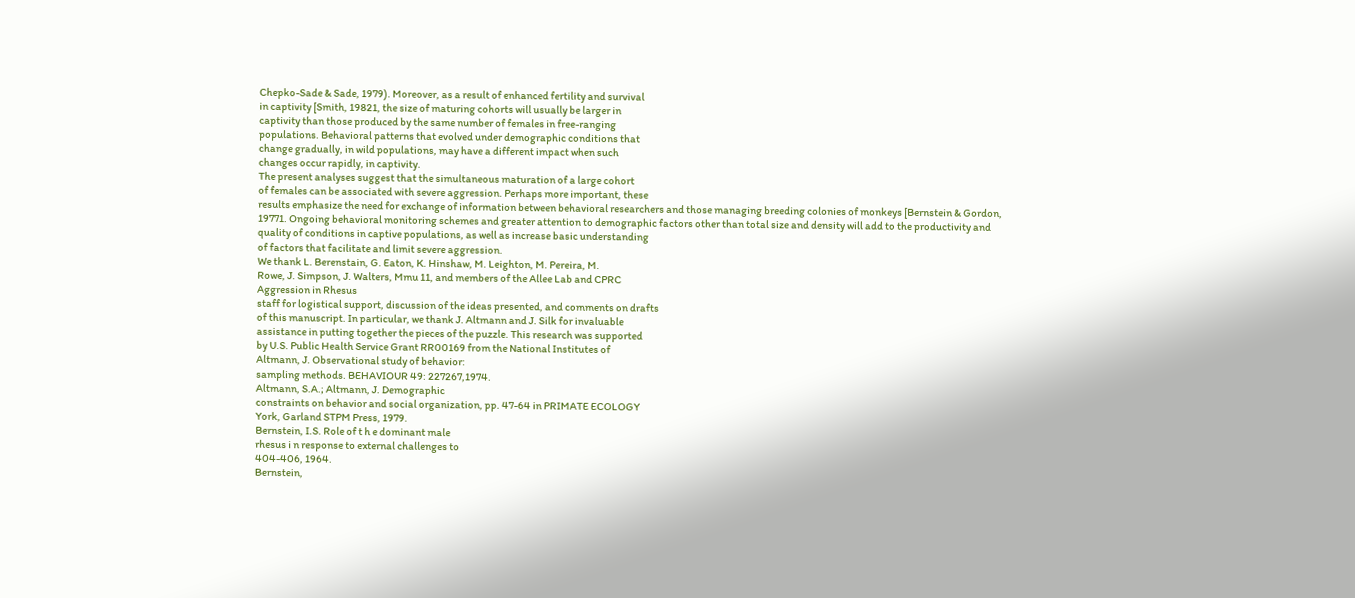Chepko-Sade & Sade, 1979). Moreover, as a result of enhanced fertility and survival
in captivity [Smith, 19821, the size of maturing cohorts will usually be larger in
captivity than those produced by the same number of females in free-ranging
populations. Behavioral patterns that evolved under demographic conditions that
change gradually, in wild populations, may have a different impact when such
changes occur rapidly, in captivity.
The present analyses suggest that the simultaneous maturation of a large cohort
of females can be associated with severe aggression. Perhaps more important, these
results emphasize the need for exchange of information between behavioral researchers and those managing breeding colonies of monkeys [Bernstein & Gordon,
19771. Ongoing behavioral monitoring schemes and greater attention to demographic factors other than total size and density will add to the productivity and
quality of conditions in captive populations, as well as increase basic understanding
of factors that facilitate and limit severe aggression.
We thank L. Berenstain, G. Eaton, K. Hinshaw, M. Leighton, M. Pereira, M.
Rowe, J. Simpson, J. Walters, Mmu 11, and members of the Allee Lab and CPRC
Aggression in Rhesus
staff for logistical support, discussion of the ideas presented, and comments on drafts
of this manuscript. In particular, we thank J. Altmann and J. Silk for invaluable
assistance in putting together the pieces of the puzzle. This research was supported
by U.S. Public Health Service Grant RR00169 from the National Institutes of
Altmann, J. Observational study of behavior:
sampling methods. BEHAVIOUR 49: 227267,1974.
Altmann, S.A.; Altmann, J. Demographic
constraints on behavior and social organization, pp. 47-64 in PRIMATE ECOLOGY
York, Garland STPM Press, 1979.
Bernstein, I.S. Role of t h e dominant male
rhesus i n response to external challenges to
404-406, 1964.
Bernstein,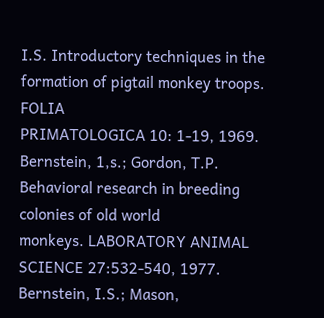I.S. Introductory techniques in the
formation of pigtail monkey troops. FOLIA
PRIMATOLOGICA 10: 1-19, 1969.
Bernstein, 1,s.; Gordon, T.P. Behavioral research in breeding colonies of old world
monkeys. LABORATORY ANIMAL SCIENCE 27:532-540, 1977.
Bernstein, I.S.; Mason,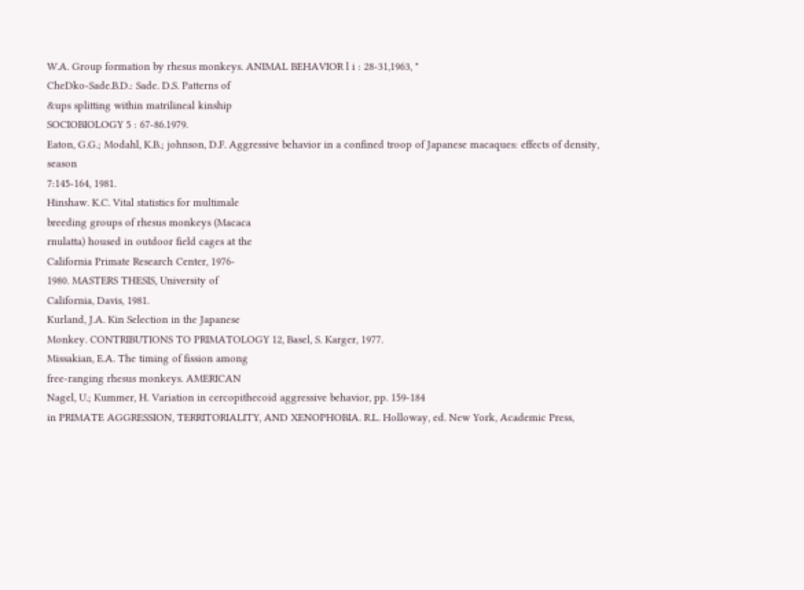W.A. Group formation by rhesus monkeys. ANIMAL BEHAVIOR l i : 28-31,1963, "
CheDko-Sade.B.D.: Sade. D.S. Patterns of
&ups splitting within matrilineal kinship
SOCIOBIOLOGY 5 : 67-86.1979.
Eaton, G.G.; Modahl, K.B.; johnson, D.F. Aggressive behavior in a confined troop of Japanese macaques: effects of density, season
7:145-164, 1981.
Hinshaw. K.C. Vital statistics for multimale
breeding groups of rhesus monkeys (Macaca
rnulatta) housed in outdoor field cages at the
California Primate Research Center, 1976-
1980. MASTERS THESIS, University of
California, Davis, 1981.
Kurland, J.A. Kin Selection in the Japanese
Monkey. CONTRIBUTIONS TO PRIMATOLOGY 12, Basel, S. Karger, 1977.
Missakian, E.A. The timing of fission among
free-ranging rhesus monkeys. AMERICAN
Nagel, U.; Kummer, H. Variation in cercopithecoid aggressive behavior, pp. 159-184
in PRIMATE AGGRESSION, TERRITORIALITY, AND XENOPHOBIA. R.L. Holloway, ed. New York, Academic Press,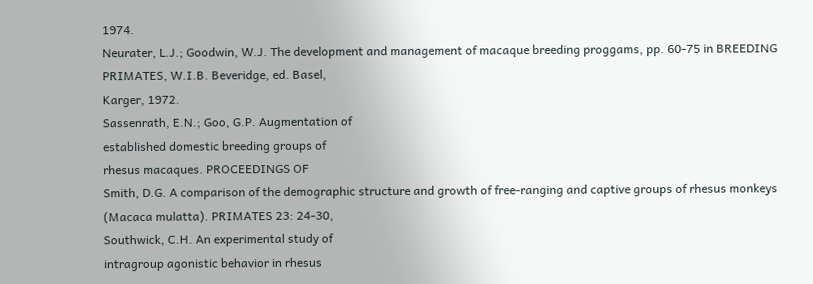1974.
Neurater, L.J.; Goodwin, W.J. The development and management of macaque breeding proggams, pp. 60-75 in BREEDING
PRIMATES, W.I.B. Beveridge, ed. Basel,
Karger, 1972.
Sassenrath, E.N.; Goo, G.P. Augmentation of
established domestic breeding groups of
rhesus macaques. PROCEEDINGS OF
Smith, D.G. A comparison of the demographic structure and growth of free-ranging and captive groups of rhesus monkeys
(Macaca mulatta). PRIMATES 23: 24-30,
Southwick, C.H. An experimental study of
intragroup agonistic behavior in rhesus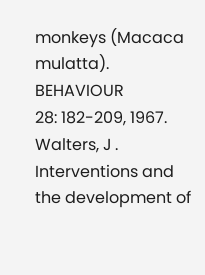monkeys (Macaca mulatta). BEHAVIOUR
28: 182-209, 1967.
Walters, J . Interventions and the development of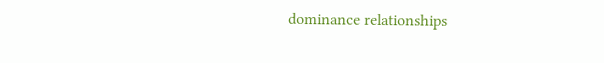dominance relationships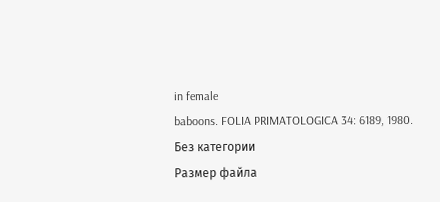in female
baboons. FOLIA PRIMATOLOGICA 34: 6189, 1980.
Без категории
Размер файла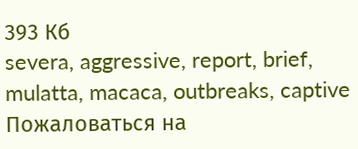393 Кб
severa, aggressive, report, brief, mulatta, macaca, outbreaks, captive
Пожаловаться на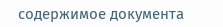содержимое документа